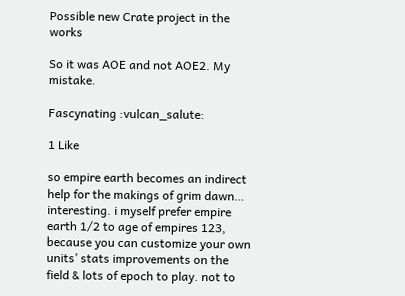Possible new Crate project in the works

So it was AOE and not AOE2. My mistake.

Fascynating :vulcan_salute:

1 Like

so empire earth becomes an indirect help for the makings of grim dawn… interesting. i myself prefer empire earth 1/2 to age of empires 123, because you can customize your own units’ stats improvements on the field & lots of epoch to play. not to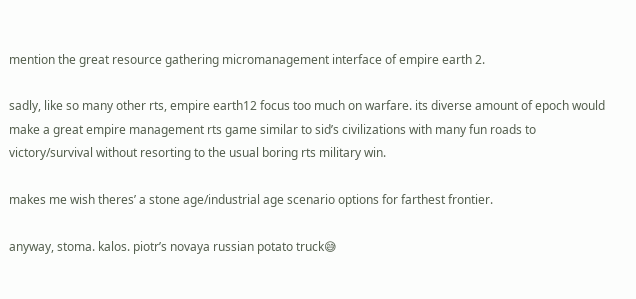mention the great resource gathering micromanagement interface of empire earth 2.

sadly, like so many other rts, empire earth12 focus too much on warfare. its diverse amount of epoch would make a great empire management rts game similar to sid’s civilizations with many fun roads to victory/survival without resorting to the usual boring rts military win.

makes me wish theres’ a stone age/industrial age scenario options for farthest frontier.

anyway, stoma. kalos. piotr’s novaya russian potato truck😅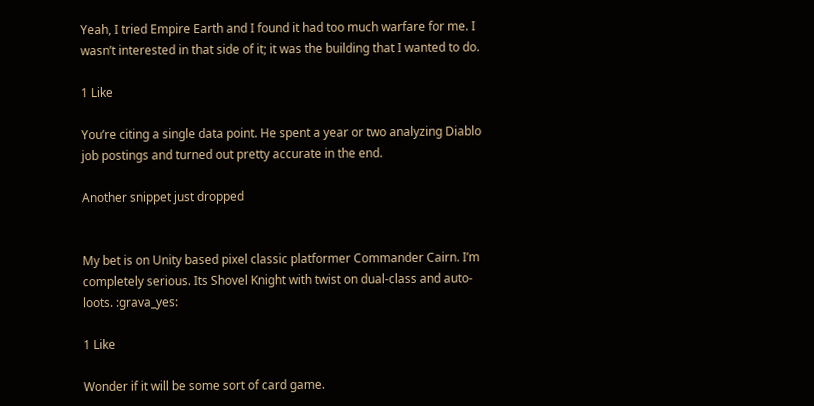Yeah, I tried Empire Earth and I found it had too much warfare for me. I wasn’t interested in that side of it; it was the building that I wanted to do.

1 Like

You’re citing a single data point. He spent a year or two analyzing Diablo job postings and turned out pretty accurate in the end.

Another snippet just dropped


My bet is on Unity based pixel classic platformer Commander Cairn. I’m completely serious. Its Shovel Knight with twist on dual-class and auto-loots. :grava_yes:

1 Like

Wonder if it will be some sort of card game.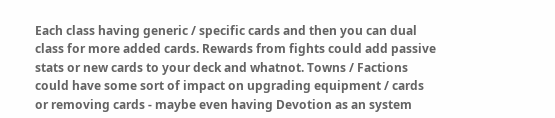Each class having generic / specific cards and then you can dual class for more added cards. Rewards from fights could add passive stats or new cards to your deck and whatnot. Towns / Factions could have some sort of impact on upgrading equipment / cards or removing cards - maybe even having Devotion as an system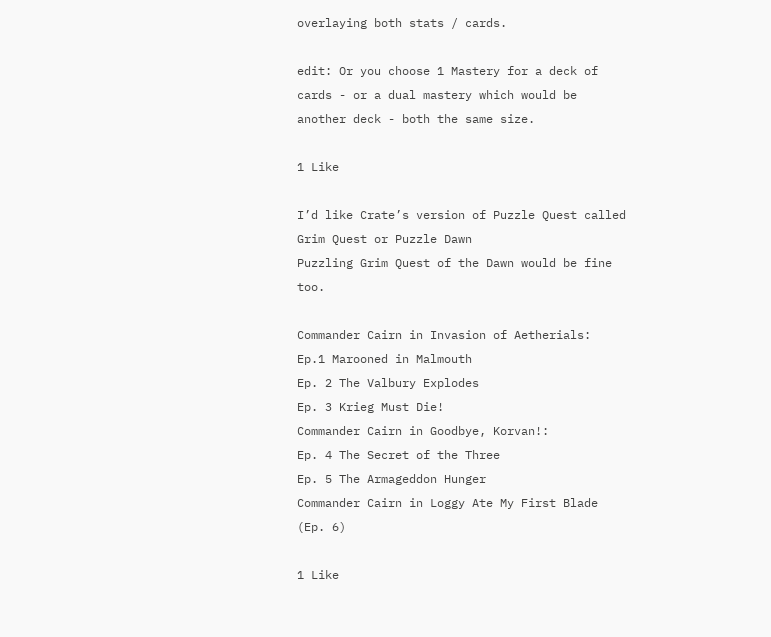overlaying both stats / cards.

edit: Or you choose 1 Mastery for a deck of cards - or a dual mastery which would be another deck - both the same size.

1 Like

I’d like Crate’s version of Puzzle Quest called Grim Quest or Puzzle Dawn
Puzzling Grim Quest of the Dawn would be fine too.

Commander Cairn in Invasion of Aetherials:
Ep.1 Marooned in Malmouth
Ep. 2 The Valbury Explodes
Ep. 3 Krieg Must Die!
Commander Cairn in Goodbye, Korvan!:
Ep. 4 The Secret of the Three
Ep. 5 The Armageddon Hunger
Commander Cairn in Loggy Ate My First Blade (Ep. 6)

1 Like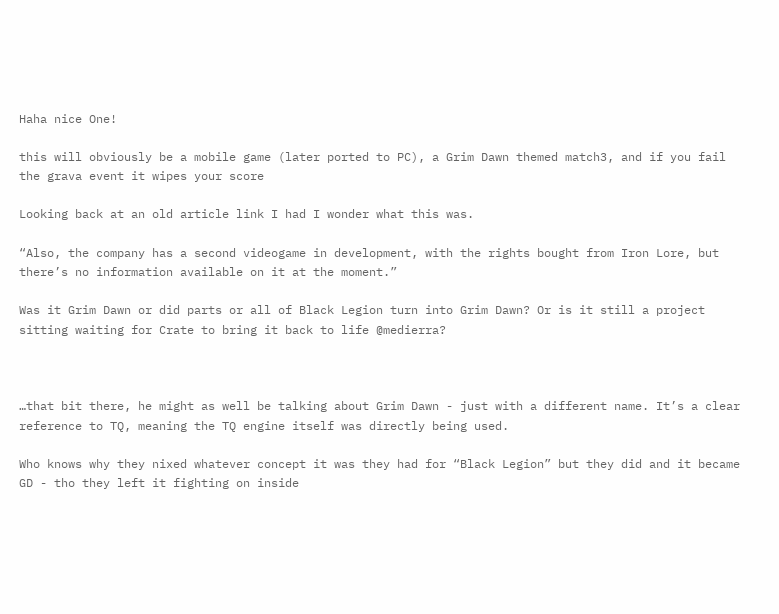Haha nice One!

this will obviously be a mobile game (later ported to PC), a Grim Dawn themed match3, and if you fail the grava event it wipes your score

Looking back at an old article link I had I wonder what this was.

“Also, the company has a second videogame in development, with the rights bought from Iron Lore, but there’s no information available on it at the moment.”

Was it Grim Dawn or did parts or all of Black Legion turn into Grim Dawn? Or is it still a project sitting waiting for Crate to bring it back to life @medierra?



…that bit there, he might as well be talking about Grim Dawn - just with a different name. It’s a clear reference to TQ, meaning the TQ engine itself was directly being used.

Who knows why they nixed whatever concept it was they had for “Black Legion” but they did and it became GD - tho they left it fighting on inside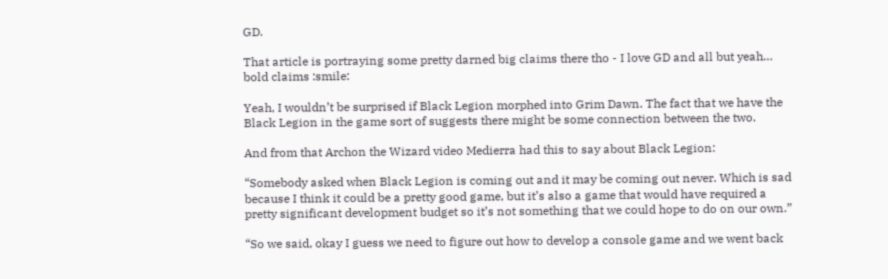GD.

That article is portraying some pretty darned big claims there tho - I love GD and all but yeah… bold claims :smile:

Yeah, I wouldn’t be surprised if Black Legion morphed into Grim Dawn. The fact that we have the Black Legion in the game sort of suggests there might be some connection between the two.

And from that Archon the Wizard video Medierra had this to say about Black Legion:

“Somebody asked when Black Legion is coming out and it may be coming out never. Which is sad because I think it could be a pretty good game, but it’s also a game that would have required a pretty significant development budget so it’s not something that we could hope to do on our own.”

“So we said, okay I guess we need to figure out how to develop a console game and we went back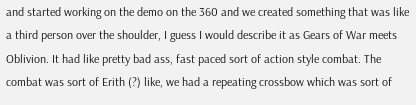and started working on the demo on the 360 and we created something that was like a third person over the shoulder, I guess I would describe it as Gears of War meets Oblivion. It had like pretty bad ass, fast paced sort of action style combat. The combat was sort of Erith (?) like, we had a repeating crossbow which was sort of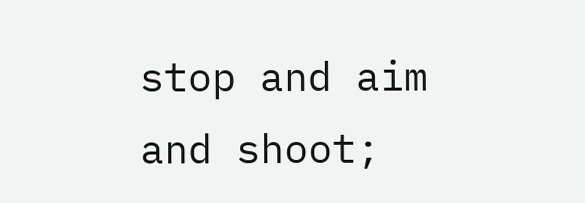stop and aim and shoot;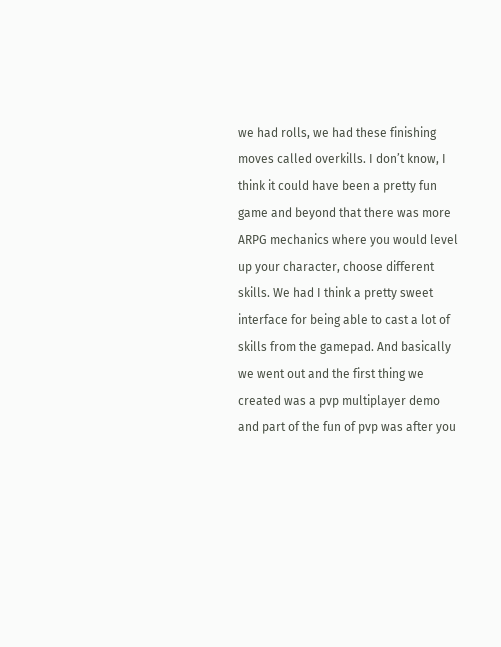we had rolls, we had these finishing moves called overkills. I don’t know, I think it could have been a pretty fun game and beyond that there was more ARPG mechanics where you would level up your character, choose different skills. We had I think a pretty sweet interface for being able to cast a lot of skills from the gamepad. And basically we went out and the first thing we created was a pvp multiplayer demo and part of the fun of pvp was after you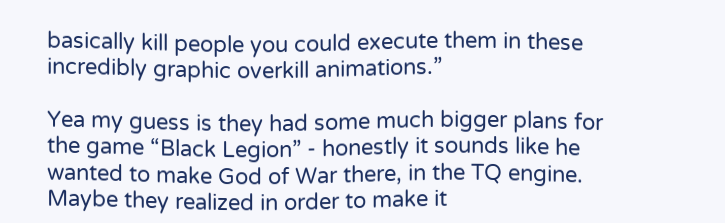basically kill people you could execute them in these incredibly graphic overkill animations.”

Yea my guess is they had some much bigger plans for the game “Black Legion” - honestly it sounds like he wanted to make God of War there, in the TQ engine. Maybe they realized in order to make it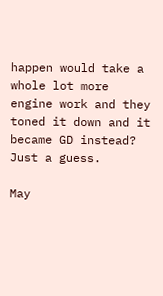happen would take a whole lot more engine work and they toned it down and it became GD instead? Just a guess.

May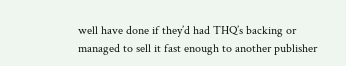well have done if they’d had THQ’s backing or managed to sell it fast enough to another publisher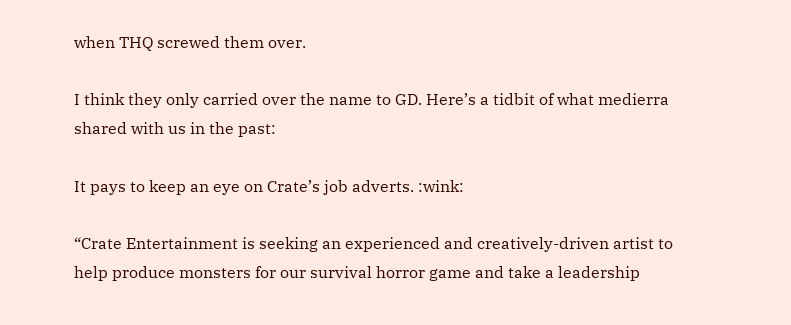when THQ screwed them over.

I think they only carried over the name to GD. Here’s a tidbit of what medierra shared with us in the past:

It pays to keep an eye on Crate’s job adverts. :wink:

“Crate Entertainment is seeking an experienced and creatively-driven artist to help produce monsters for our survival horror game and take a leadership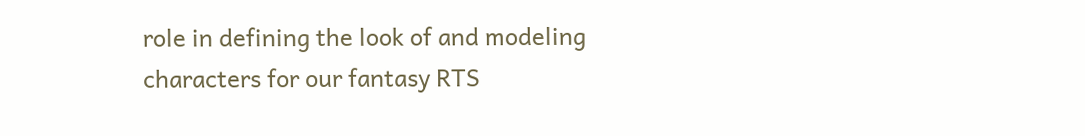role in defining the look of and modeling characters for our fantasy RTS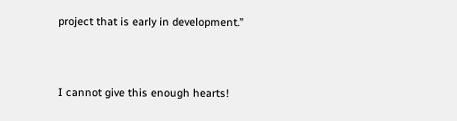project that is early in development.”


I cannot give this enough hearts!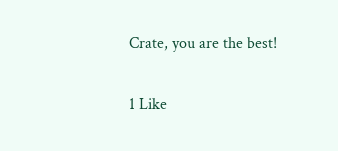Crate, you are the best!

1 Like